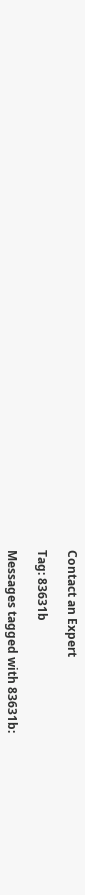Contact an Expert

Tag: 83631b

Messages tagged with 83631b: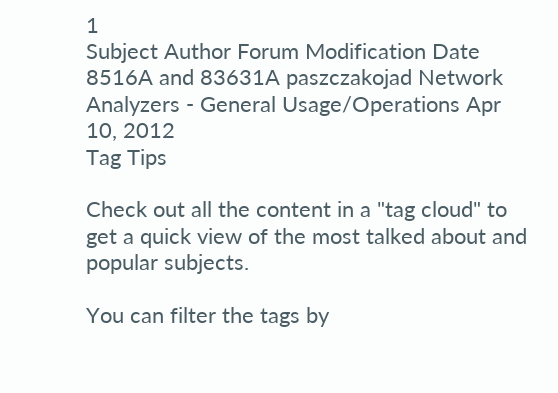1
Subject Author Forum Modification Date
8516A and 83631A paszczakojad Network Analyzers - General Usage/Operations Apr 10, 2012
Tag Tips

Check out all the content in a "tag cloud" to get a quick view of the most talked about and popular subjects.

You can filter the tags by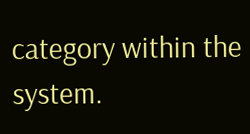category within the system.